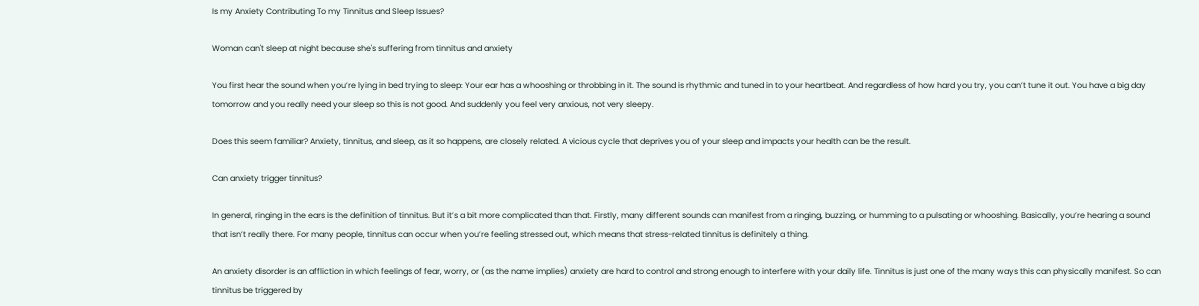Is my Anxiety Contributing To my Tinnitus and Sleep Issues?

Woman can't sleep at night because she's suffering from tinnitus and anxiety

You first hear the sound when you’re lying in bed trying to sleep: Your ear has a whooshing or throbbing in it. The sound is rhythmic and tuned in to your heartbeat. And regardless of how hard you try, you can’t tune it out. You have a big day tomorrow and you really need your sleep so this is not good. And suddenly you feel very anxious, not very sleepy.

Does this seem familiar? Anxiety, tinnitus, and sleep, as it so happens, are closely related. A vicious cycle that deprives you of your sleep and impacts your health can be the result.

Can anxiety trigger tinnitus?

In general, ringing in the ears is the definition of tinnitus. But it’s a bit more complicated than that. Firstly, many different sounds can manifest from a ringing, buzzing, or humming to a pulsating or whooshing. Basically, you’re hearing a sound that isn’t really there. For many people, tinnitus can occur when you’re feeling stressed out, which means that stress-related tinnitus is definitely a thing.

An anxiety disorder is an affliction in which feelings of fear, worry, or (as the name implies) anxiety are hard to control and strong enough to interfere with your daily life. Tinnitus is just one of the many ways this can physically manifest. So can tinnitus be triggered by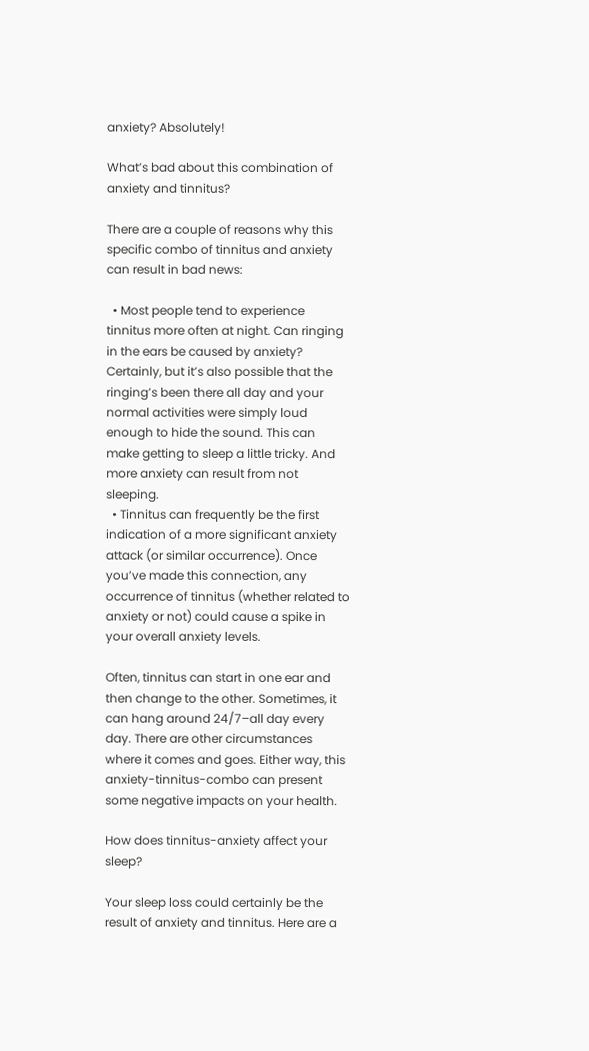anxiety? Absolutely!

What’s bad about this combination of anxiety and tinnitus?

There are a couple of reasons why this specific combo of tinnitus and anxiety can result in bad news:

  • Most people tend to experience tinnitus more often at night. Can ringing in the ears be caused by anxiety? Certainly, but it’s also possible that the ringing’s been there all day and your normal activities were simply loud enough to hide the sound. This can make getting to sleep a little tricky. And more anxiety can result from not sleeping.
  • Tinnitus can frequently be the first indication of a more significant anxiety attack (or similar occurrence). Once you’ve made this connection, any occurrence of tinnitus (whether related to anxiety or not) could cause a spike in your overall anxiety levels.

Often, tinnitus can start in one ear and then change to the other. Sometimes, it can hang around 24/7–all day every day. There are other circumstances where it comes and goes. Either way, this anxiety-tinnitus-combo can present some negative impacts on your health.

How does tinnitus-anxiety affect your sleep?

Your sleep loss could certainly be the result of anxiety and tinnitus. Here are a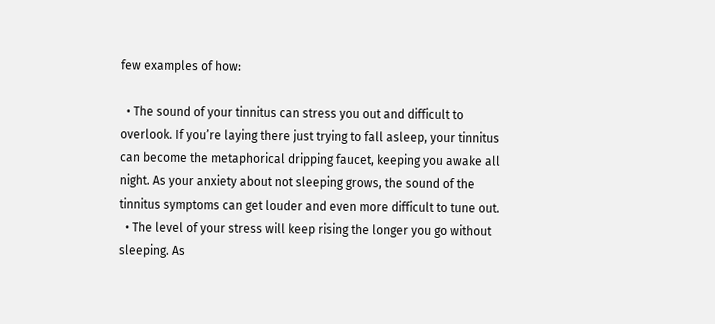few examples of how:

  • The sound of your tinnitus can stress you out and difficult to overlook. If you’re laying there just trying to fall asleep, your tinnitus can become the metaphorical dripping faucet, keeping you awake all night. As your anxiety about not sleeping grows, the sound of the tinnitus symptoms can get louder and even more difficult to tune out.
  • The level of your stress will keep rising the longer you go without sleeping. As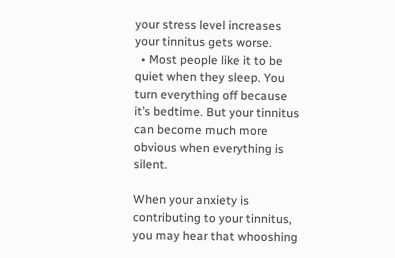your stress level increases your tinnitus gets worse.
  • Most people like it to be quiet when they sleep. You turn everything off because it’s bedtime. But your tinnitus can become much more obvious when everything is silent.

When your anxiety is contributing to your tinnitus, you may hear that whooshing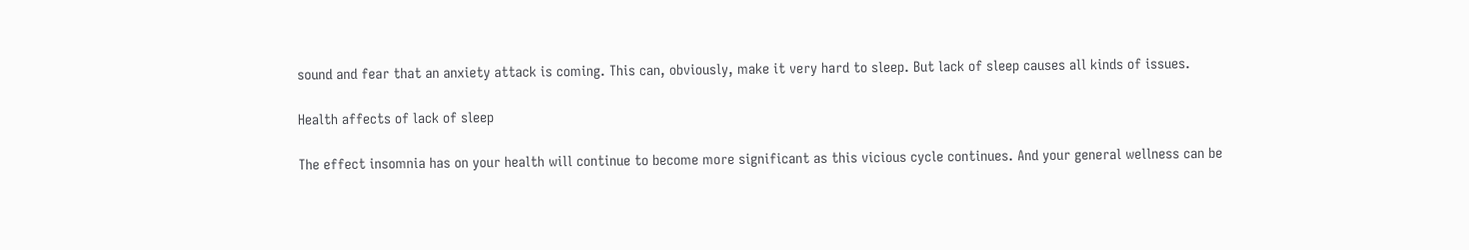sound and fear that an anxiety attack is coming. This can, obviously, make it very hard to sleep. But lack of sleep causes all kinds of issues.

Health affects of lack of sleep

The effect insomnia has on your health will continue to become more significant as this vicious cycle continues. And your general wellness can be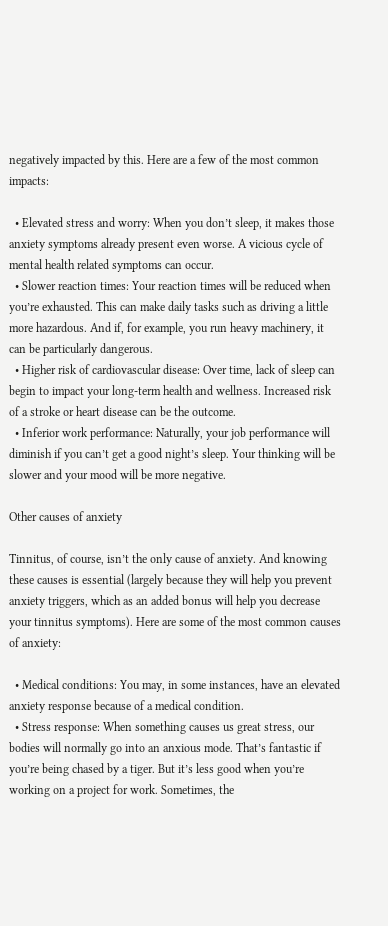negatively impacted by this. Here are a few of the most common impacts:

  • Elevated stress and worry: When you don’t sleep, it makes those anxiety symptoms already present even worse. A vicious cycle of mental health related symptoms can occur.
  • Slower reaction times: Your reaction times will be reduced when you’re exhausted. This can make daily tasks such as driving a little more hazardous. And if, for example, you run heavy machinery, it can be particularly dangerous.
  • Higher risk of cardiovascular disease: Over time, lack of sleep can begin to impact your long-term health and wellness. Increased risk of a stroke or heart disease can be the outcome.
  • Inferior work performance: Naturally, your job performance will diminish if you can’t get a good night’s sleep. Your thinking will be slower and your mood will be more negative.

Other causes of anxiety

Tinnitus, of course, isn’t the only cause of anxiety. And knowing these causes is essential (largely because they will help you prevent anxiety triggers, which as an added bonus will help you decrease your tinnitus symptoms). Here are some of the most common causes of anxiety:

  • Medical conditions: You may, in some instances, have an elevated anxiety response because of a medical condition.
  • Stress response: When something causes us great stress, our bodies will normally go into an anxious mode. That’s fantastic if you’re being chased by a tiger. But it’s less good when you’re working on a project for work. Sometimes, the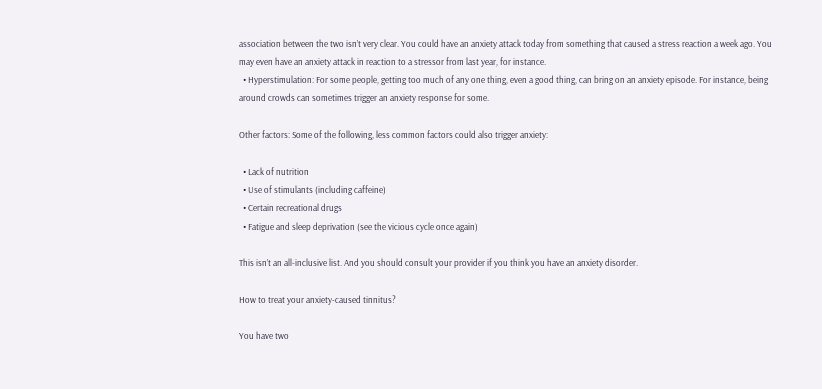association between the two isn’t very clear. You could have an anxiety attack today from something that caused a stress reaction a week ago. You may even have an anxiety attack in reaction to a stressor from last year, for instance.
  • Hyperstimulation: For some people, getting too much of any one thing, even a good thing, can bring on an anxiety episode. For instance, being around crowds can sometimes trigger an anxiety response for some.

Other factors: Some of the following, less common factors could also trigger anxiety:

  • Lack of nutrition
  • Use of stimulants (including caffeine)
  • Certain recreational drugs
  • Fatigue and sleep deprivation (see the vicious cycle once again)

This isn’t an all-inclusive list. And you should consult your provider if you think you have an anxiety disorder.

How to treat your anxiety-caused tinnitus?

You have two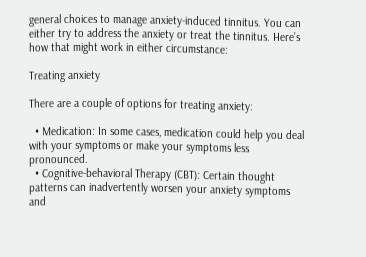general choices to manage anxiety-induced tinnitus. You can either try to address the anxiety or treat the tinnitus. Here’s how that might work in either circumstance:

Treating anxiety

There are a couple of options for treating anxiety:

  • Medication: In some cases, medication could help you deal with your symptoms or make your symptoms less pronounced.
  • Cognitive-behavioral Therapy (CBT): Certain thought patterns can inadvertently worsen your anxiety symptoms and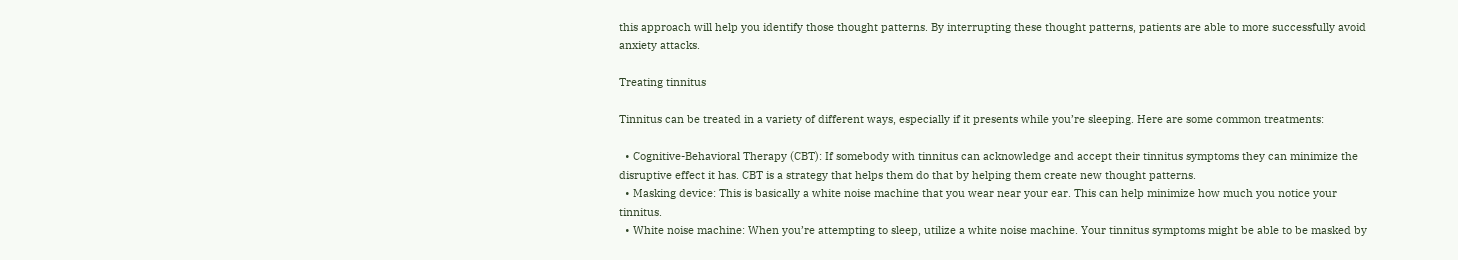this approach will help you identify those thought patterns. By interrupting these thought patterns, patients are able to more successfully avoid anxiety attacks.

Treating tinnitus

Tinnitus can be treated in a variety of different ways, especially if it presents while you’re sleeping. Here are some common treatments:

  • Cognitive-Behavioral Therapy (CBT): If somebody with tinnitus can acknowledge and accept their tinnitus symptoms they can minimize the disruptive effect it has. CBT is a strategy that helps them do that by helping them create new thought patterns.
  • Masking device: This is basically a white noise machine that you wear near your ear. This can help minimize how much you notice your tinnitus.
  • White noise machine: When you’re attempting to sleep, utilize a white noise machine. Your tinnitus symptoms might be able to be masked by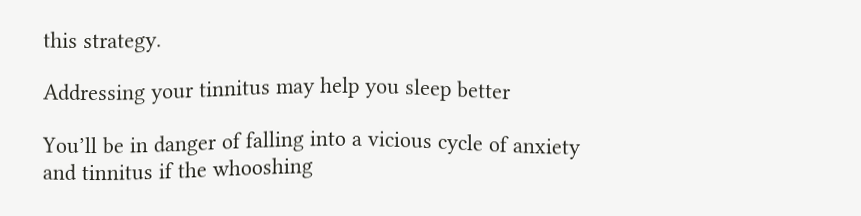this strategy.

Addressing your tinnitus may help you sleep better

You’ll be in danger of falling into a vicious cycle of anxiety and tinnitus if the whooshing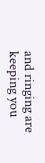and ringing are keeping you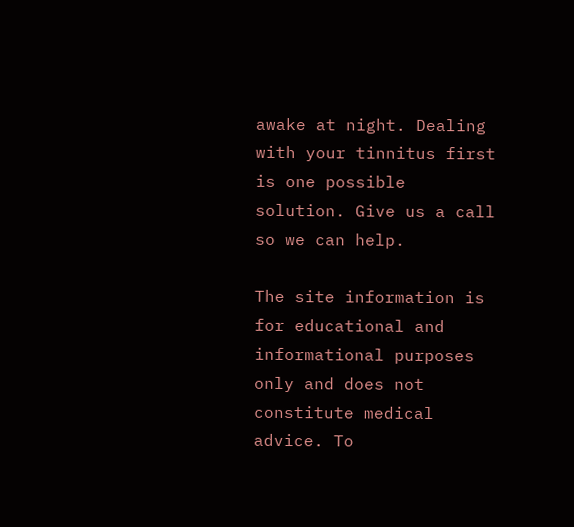awake at night. Dealing with your tinnitus first is one possible solution. Give us a call so we can help.

The site information is for educational and informational purposes only and does not constitute medical advice. To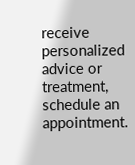receive personalized advice or treatment, schedule an appointment.